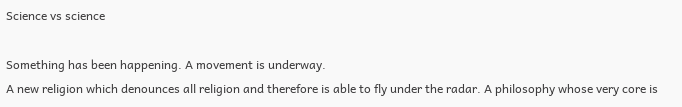Science vs science

Something has been happening. A movement is underway.
A new religion which denounces all religion and therefore is able to fly under the radar. A philosophy whose very core is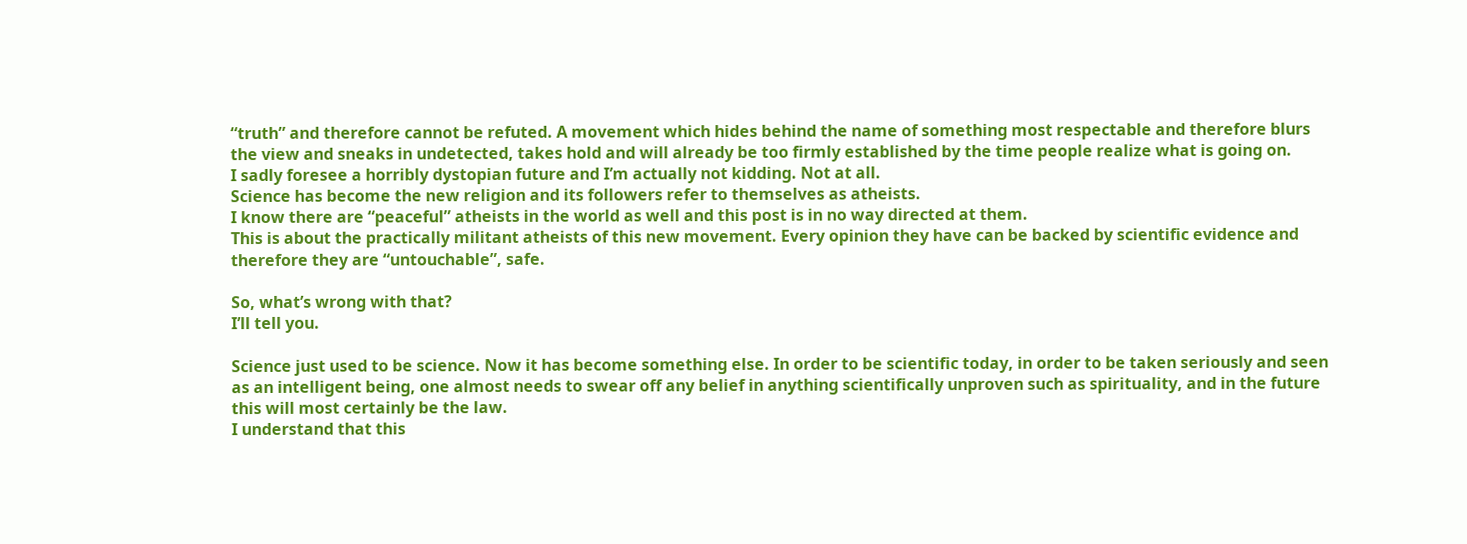“truth” and therefore cannot be refuted. A movement which hides behind the name of something most respectable and therefore blurs the view and sneaks in undetected, takes hold and will already be too firmly established by the time people realize what is going on.
I sadly foresee a horribly dystopian future and I’m actually not kidding. Not at all.
Science has become the new religion and its followers refer to themselves as atheists.
I know there are “peaceful” atheists in the world as well and this post is in no way directed at them.
This is about the practically militant atheists of this new movement. Every opinion they have can be backed by scientific evidence and therefore they are “untouchable”, safe.

So, what’s wrong with that?
I’ll tell you.

Science just used to be science. Now it has become something else. In order to be scientific today, in order to be taken seriously and seen as an intelligent being, one almost needs to swear off any belief in anything scientifically unproven such as spirituality, and in the future this will most certainly be the law.
I understand that this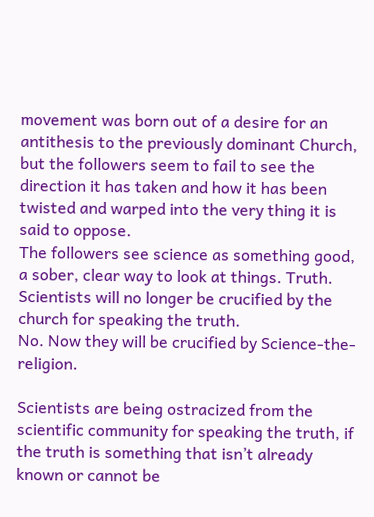movement was born out of a desire for an antithesis to the previously dominant Church, but the followers seem to fail to see the direction it has taken and how it has been twisted and warped into the very thing it is said to oppose.
The followers see science as something good, a sober, clear way to look at things. Truth. Scientists will no longer be crucified by the church for speaking the truth.
No. Now they will be crucified by Science-the-religion.

Scientists are being ostracized from the scientific community for speaking the truth, if the truth is something that isn’t already known or cannot be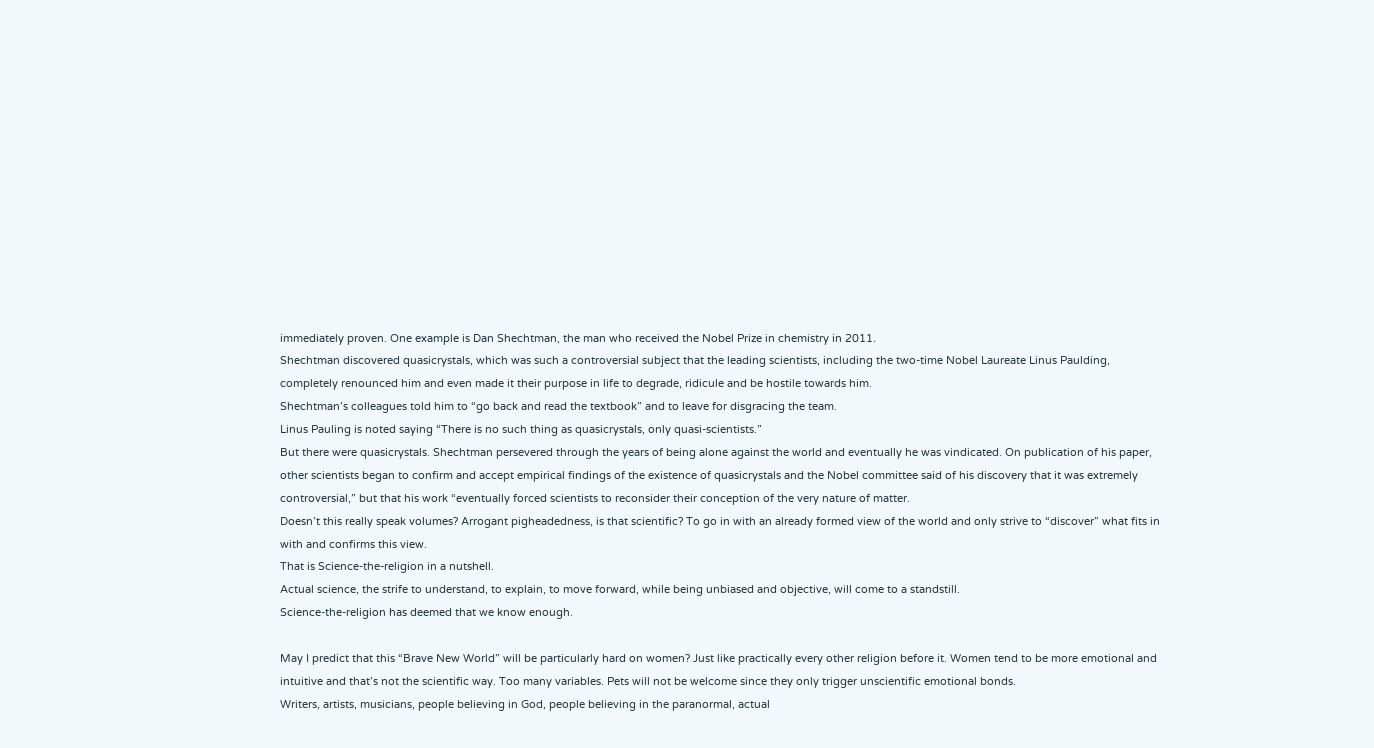immediately proven. One example is Dan Shechtman, the man who received the Nobel Prize in chemistry in 2011.
Shechtman discovered quasicrystals, which was such a controversial subject that the leading scientists, including the two-time Nobel Laureate Linus Paulding, completely renounced him and even made it their purpose in life to degrade, ridicule and be hostile towards him.
Shechtman’s colleagues told him to “go back and read the textbook” and to leave for disgracing the team.
Linus Pauling is noted saying “There is no such thing as quasicrystals, only quasi-scientists.”
But there were quasicrystals. Shechtman persevered through the years of being alone against the world and eventually he was vindicated. On publication of his paper, other scientists began to confirm and accept empirical findings of the existence of quasicrystals and the Nobel committee said of his discovery that it was extremely controversial,” but that his work “eventually forced scientists to reconsider their conception of the very nature of matter.
Doesn’t this really speak volumes? Arrogant pigheadedness, is that scientific? To go in with an already formed view of the world and only strive to “discover” what fits in with and confirms this view.
That is Science-the-religion in a nutshell.
Actual science, the strife to understand, to explain, to move forward, while being unbiased and objective, will come to a standstill.
Science-the-religion has deemed that we know enough.

May I predict that this “Brave New World” will be particularly hard on women? Just like practically every other religion before it. Women tend to be more emotional and intuitive and that’s not the scientific way. Too many variables. Pets will not be welcome since they only trigger unscientific emotional bonds.
Writers, artists, musicians, people believing in God, people believing in the paranormal, actual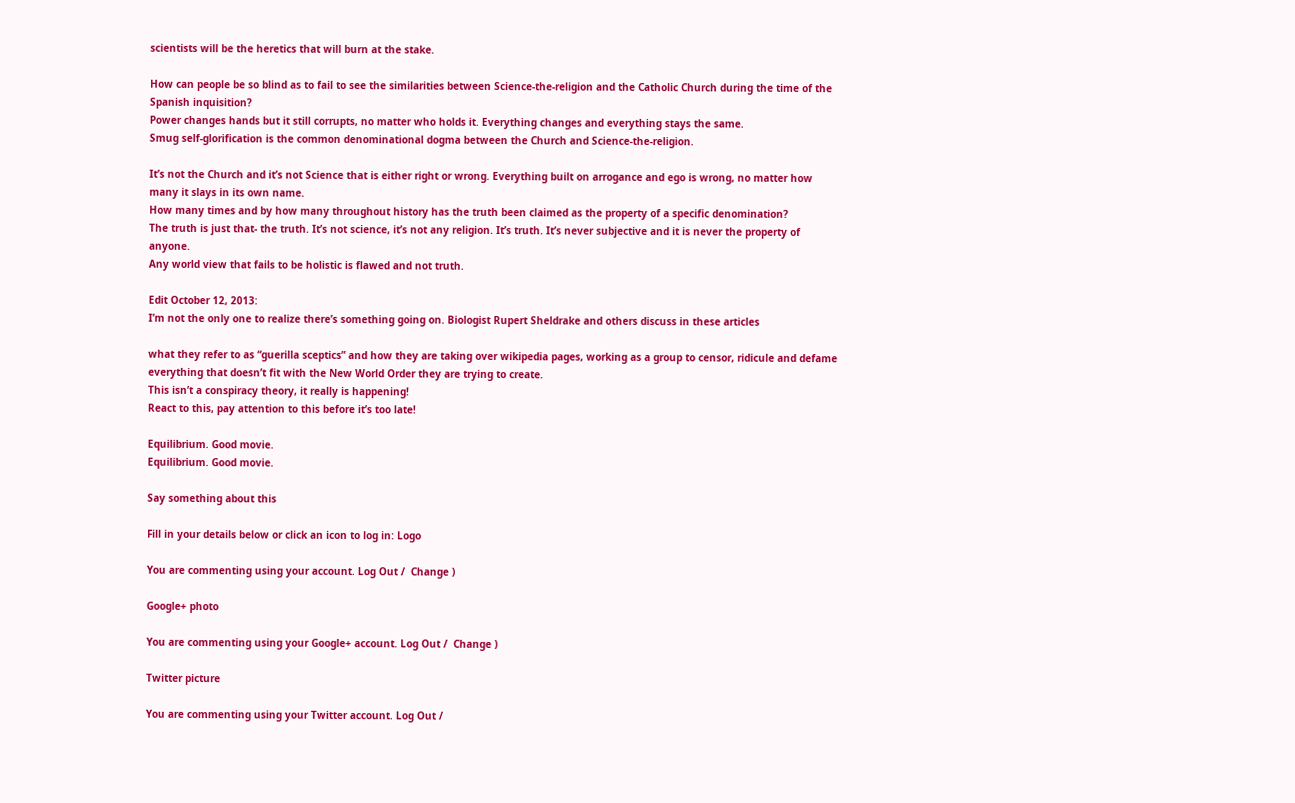scientists will be the heretics that will burn at the stake.

How can people be so blind as to fail to see the similarities between Science-the-religion and the Catholic Church during the time of the Spanish inquisition?
Power changes hands but it still corrupts, no matter who holds it. Everything changes and everything stays the same.
Smug self-glorification is the common denominational dogma between the Church and Science-the-religion.

It’s not the Church and it’s not Science that is either right or wrong. Everything built on arrogance and ego is wrong, no matter how many it slays in its own name.
How many times and by how many throughout history has the truth been claimed as the property of a specific denomination?
The truth is just that- the truth. It’s not science, it’s not any religion. It’s truth. It’s never subjective and it is never the property of anyone.
Any world view that fails to be holistic is flawed and not truth.

Edit October 12, 2013:
I’m not the only one to realize there’s something going on. Biologist Rupert Sheldrake and others discuss in these articles

what they refer to as “guerilla sceptics” and how they are taking over wikipedia pages, working as a group to censor, ridicule and defame everything that doesn’t fit with the New World Order they are trying to create.
This isn’t a conspiracy theory, it really is happening!
React to this, pay attention to this before it’s too late!

Equilibrium. Good movie.
Equilibrium. Good movie.

Say something about this

Fill in your details below or click an icon to log in: Logo

You are commenting using your account. Log Out /  Change )

Google+ photo

You are commenting using your Google+ account. Log Out /  Change )

Twitter picture

You are commenting using your Twitter account. Log Out /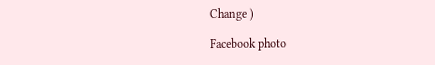Change )

Facebook photo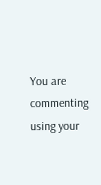You are commenting using your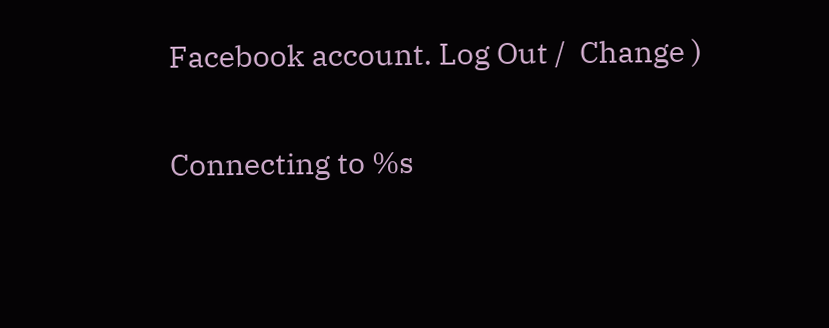Facebook account. Log Out /  Change )


Connecting to %s